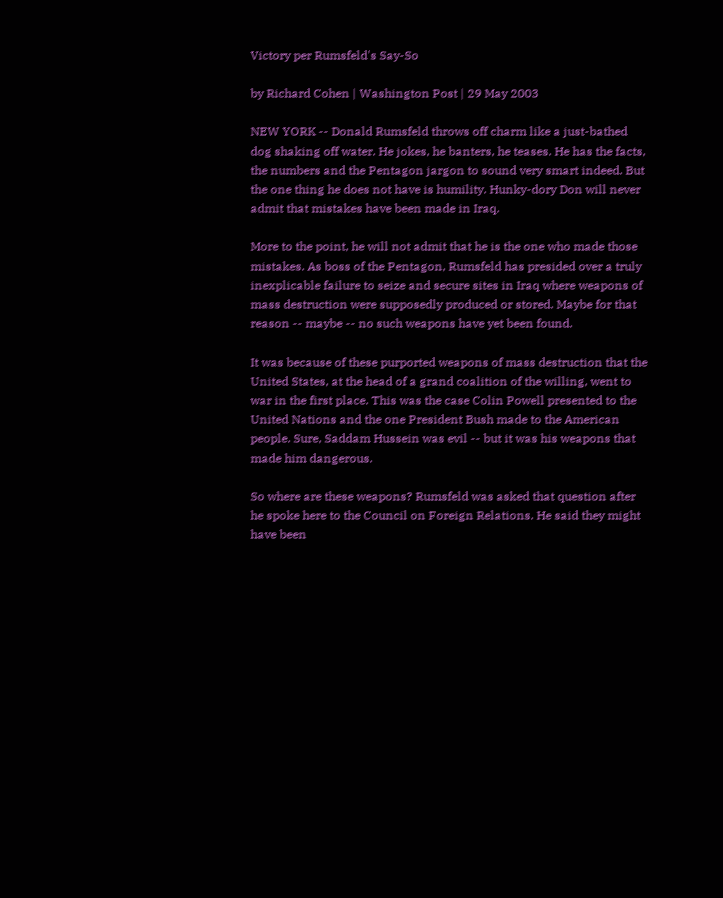Victory per Rumsfeld's Say-So

by Richard Cohen | Washington Post | 29 May 2003

NEW YORK -- Donald Rumsfeld throws off charm like a just-bathed dog shaking off water. He jokes, he banters, he teases. He has the facts, the numbers and the Pentagon jargon to sound very smart indeed. But the one thing he does not have is humility. Hunky-dory Don will never admit that mistakes have been made in Iraq.

More to the point, he will not admit that he is the one who made those mistakes. As boss of the Pentagon, Rumsfeld has presided over a truly inexplicable failure to seize and secure sites in Iraq where weapons of mass destruction were supposedly produced or stored. Maybe for that reason -- maybe -- no such weapons have yet been found.

It was because of these purported weapons of mass destruction that the United States, at the head of a grand coalition of the willing, went to war in the first place. This was the case Colin Powell presented to the United Nations and the one President Bush made to the American people. Sure, Saddam Hussein was evil -- but it was his weapons that made him dangerous.

So where are these weapons? Rumsfeld was asked that question after he spoke here to the Council on Foreign Relations. He said they might have been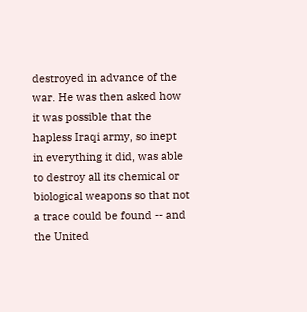destroyed in advance of the war. He was then asked how it was possible that the hapless Iraqi army, so inept in everything it did, was able to destroy all its chemical or biological weapons so that not a trace could be found -- and the United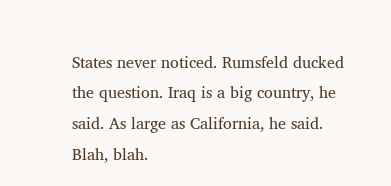States never noticed. Rumsfeld ducked the question. Iraq is a big country, he said. As large as California, he said. Blah, blah.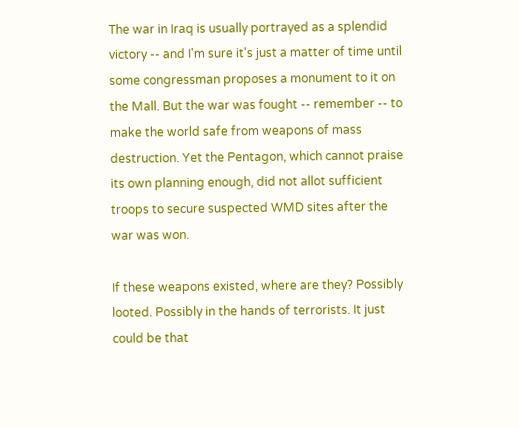The war in Iraq is usually portrayed as a splendid victory -- and I'm sure it's just a matter of time until some congressman proposes a monument to it on the Mall. But the war was fought -- remember -- to make the world safe from weapons of mass destruction. Yet the Pentagon, which cannot praise its own planning enough, did not allot sufficient troops to secure suspected WMD sites after the war was won.

If these weapons existed, where are they? Possibly looted. Possibly in the hands of terrorists. It just could be that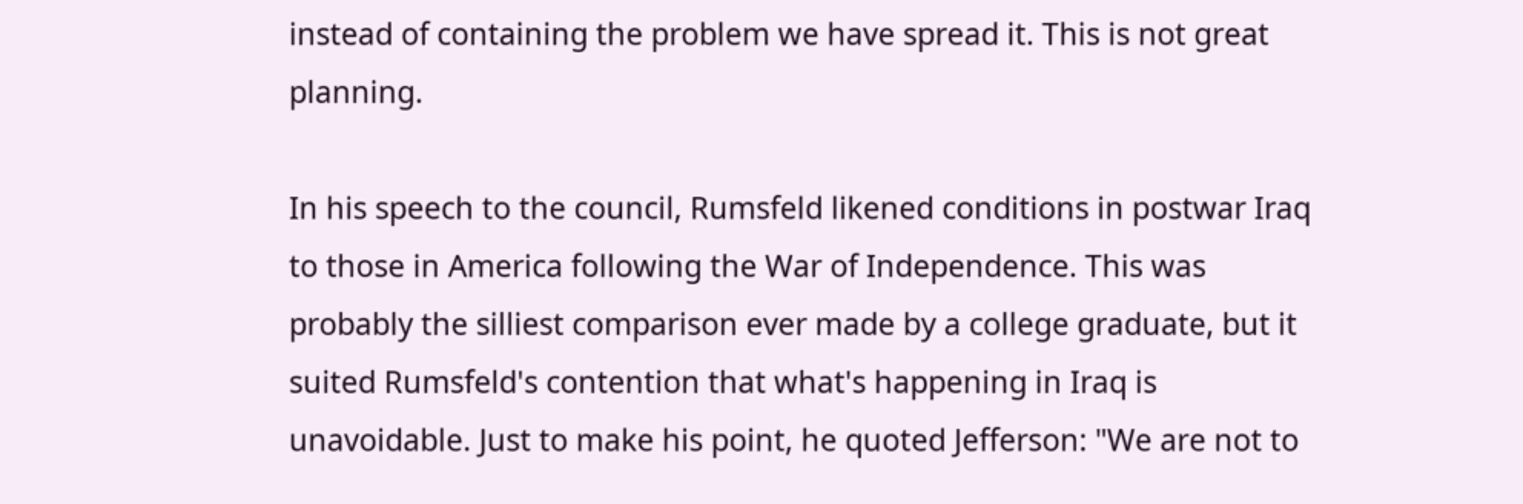instead of containing the problem we have spread it. This is not great planning.

In his speech to the council, Rumsfeld likened conditions in postwar Iraq to those in America following the War of Independence. This was probably the silliest comparison ever made by a college graduate, but it suited Rumsfeld's contention that what's happening in Iraq is unavoidable. Just to make his point, he quoted Jefferson: "We are not to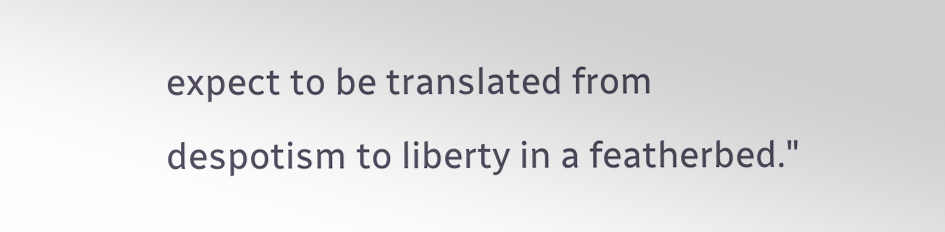expect to be translated from despotism to liberty in a featherbed."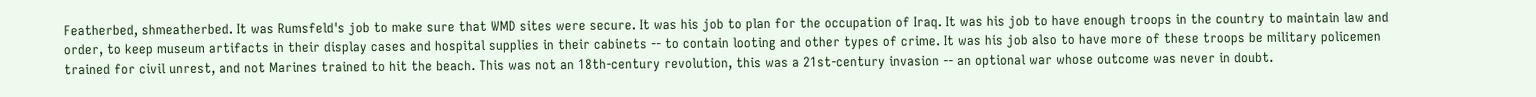Featherbed, shmeatherbed. It was Rumsfeld's job to make sure that WMD sites were secure. It was his job to plan for the occupation of Iraq. It was his job to have enough troops in the country to maintain law and order, to keep museum artifacts in their display cases and hospital supplies in their cabinets -- to contain looting and other types of crime. It was his job also to have more of these troops be military policemen trained for civil unrest, and not Marines trained to hit the beach. This was not an 18th-century revolution, this was a 21st-century invasion -- an optional war whose outcome was never in doubt.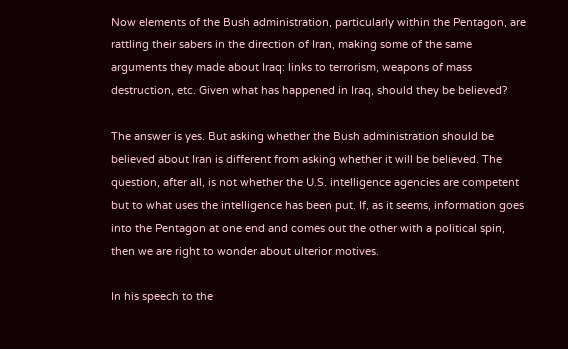Now elements of the Bush administration, particularly within the Pentagon, are rattling their sabers in the direction of Iran, making some of the same arguments they made about Iraq: links to terrorism, weapons of mass destruction, etc. Given what has happened in Iraq, should they be believed?

The answer is yes. But asking whether the Bush administration should be believed about Iran is different from asking whether it will be believed. The question, after all, is not whether the U.S. intelligence agencies are competent but to what uses the intelligence has been put. If, as it seems, information goes into the Pentagon at one end and comes out the other with a political spin, then we are right to wonder about ulterior motives.

In his speech to the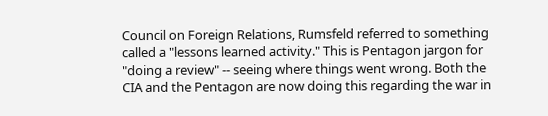Council on Foreign Relations, Rumsfeld referred to something called a "lessons learned activity." This is Pentagon jargon for "doing a review" -- seeing where things went wrong. Both the CIA and the Pentagon are now doing this regarding the war in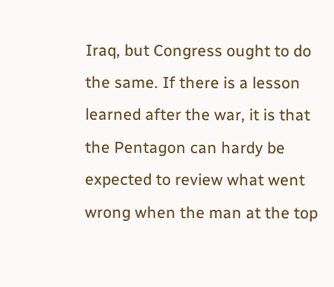Iraq, but Congress ought to do the same. If there is a lesson learned after the war, it is that the Pentagon can hardy be expected to review what went wrong when the man at the top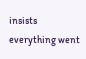insists everything went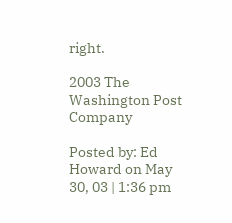right.

2003 The Washington Post Company

Posted by: Ed Howard on May 30, 03 | 1:36 pm